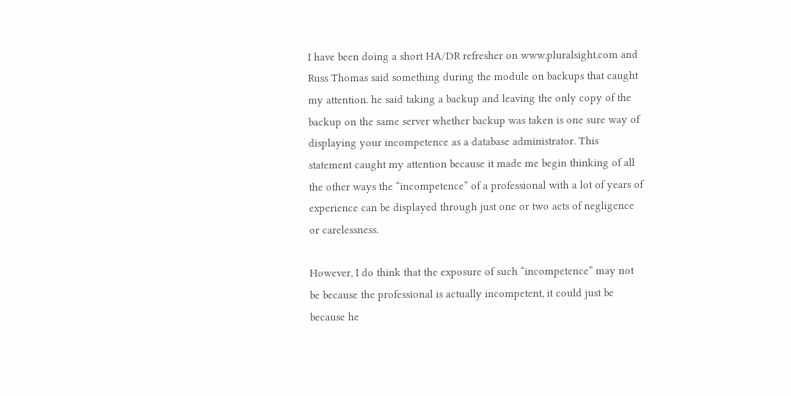I have been doing a short HA/DR refresher on www.pluralsight.com and Russ Thomas said something during the module on backups that caught my attention. he said taking a backup and leaving the only copy of the backup on the same server whether backup was taken is one sure way of displaying your incompetence as a database administrator. This statement caught my attention because it made me begin thinking of all the other ways the “incompetence” of a professional with a lot of years of experience can be displayed through just one or two acts of negligence or carelessness.

However, I do think that the exposure of such “incompetence” may not be because the professional is actually incompetent, it could just be because he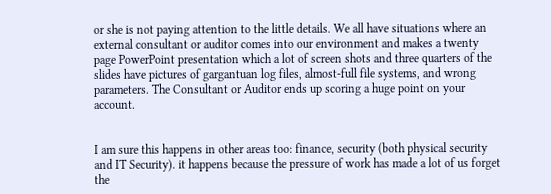or she is not paying attention to the little details. We all have situations where an external consultant or auditor comes into our environment and makes a twenty page PowerPoint presentation which a lot of screen shots and three quarters of the slides have pictures of gargantuan log files, almost-full file systems, and wrong parameters. The Consultant or Auditor ends up scoring a huge point on your account.


I am sure this happens in other areas too: finance, security (both physical security and IT Security). it happens because the pressure of work has made a lot of us forget the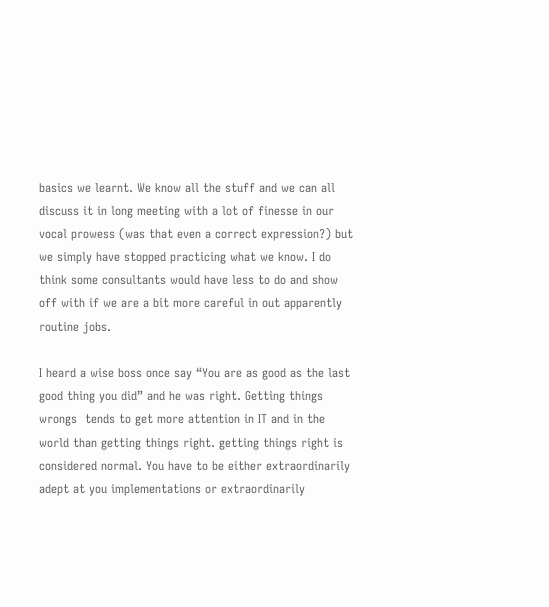basics we learnt. We know all the stuff and we can all discuss it in long meeting with a lot of finesse in our vocal prowess (was that even a correct expression?) but we simply have stopped practicing what we know. I do think some consultants would have less to do and show off with if we are a bit more careful in out apparently routine jobs.

I heard a wise boss once say “You are as good as the last good thing you did” and he was right. Getting things wrongs  tends to get more attention in IT and in the world than getting things right. getting things right is considered normal. You have to be either extraordinarily adept at you implementations or extraordinarily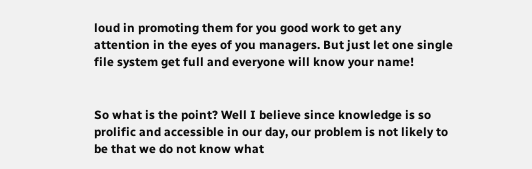loud in promoting them for you good work to get any attention in the eyes of you managers. But just let one single file system get full and everyone will know your name!


So what is the point? Well I believe since knowledge is so prolific and accessible in our day, our problem is not likely to be that we do not know what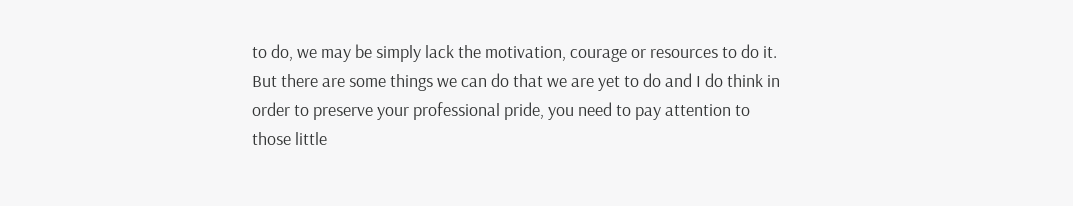to do, we may be simply lack the motivation, courage or resources to do it. But there are some things we can do that we are yet to do and I do think in order to preserve your professional pride, you need to pay attention to those little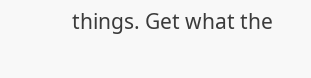things. Get what the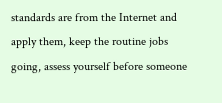standards are from the Internet and apply them, keep the routine jobs going, assess yourself before someone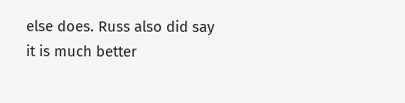else does. Russ also did say it is much better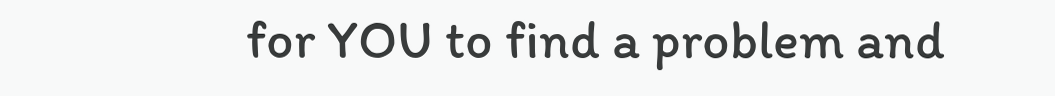for YOU to find a problem and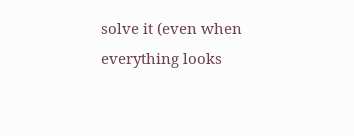solve it (even when everything looks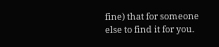fine) that for someone else to find it for you.